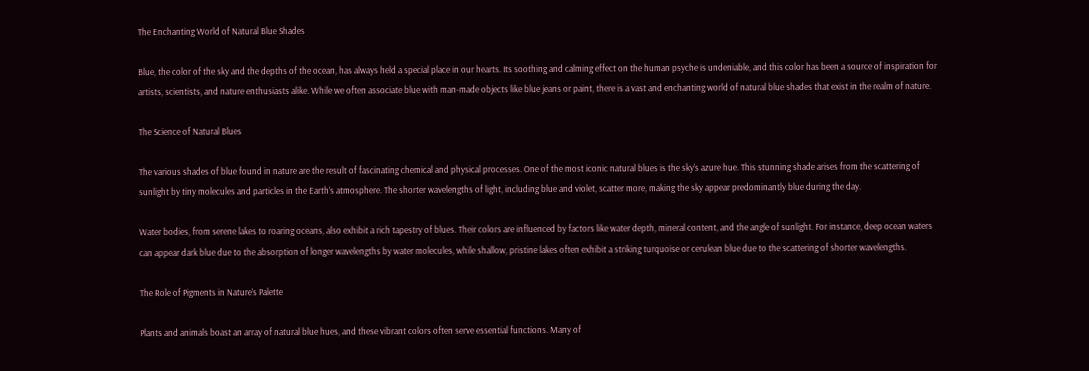The Enchanting World of Natural Blue Shades

Blue, the color of the sky and the depths of the ocean, has always held a special place in our hearts. Its soothing and calming effect on the human psyche is undeniable, and this color has been a source of inspiration for artists, scientists, and nature enthusiasts alike. While we often associate blue with man-made objects like blue jeans or paint, there is a vast and enchanting world of natural blue shades that exist in the realm of nature.

The Science of Natural Blues

The various shades of blue found in nature are the result of fascinating chemical and physical processes. One of the most iconic natural blues is the sky’s azure hue. This stunning shade arises from the scattering of sunlight by tiny molecules and particles in the Earth’s atmosphere. The shorter wavelengths of light, including blue and violet, scatter more, making the sky appear predominantly blue during the day.

Water bodies, from serene lakes to roaring oceans, also exhibit a rich tapestry of blues. Their colors are influenced by factors like water depth, mineral content, and the angle of sunlight. For instance, deep ocean waters can appear dark blue due to the absorption of longer wavelengths by water molecules, while shallow, pristine lakes often exhibit a striking turquoise or cerulean blue due to the scattering of shorter wavelengths.

The Role of Pigments in Nature’s Palette

Plants and animals boast an array of natural blue hues, and these vibrant colors often serve essential functions. Many of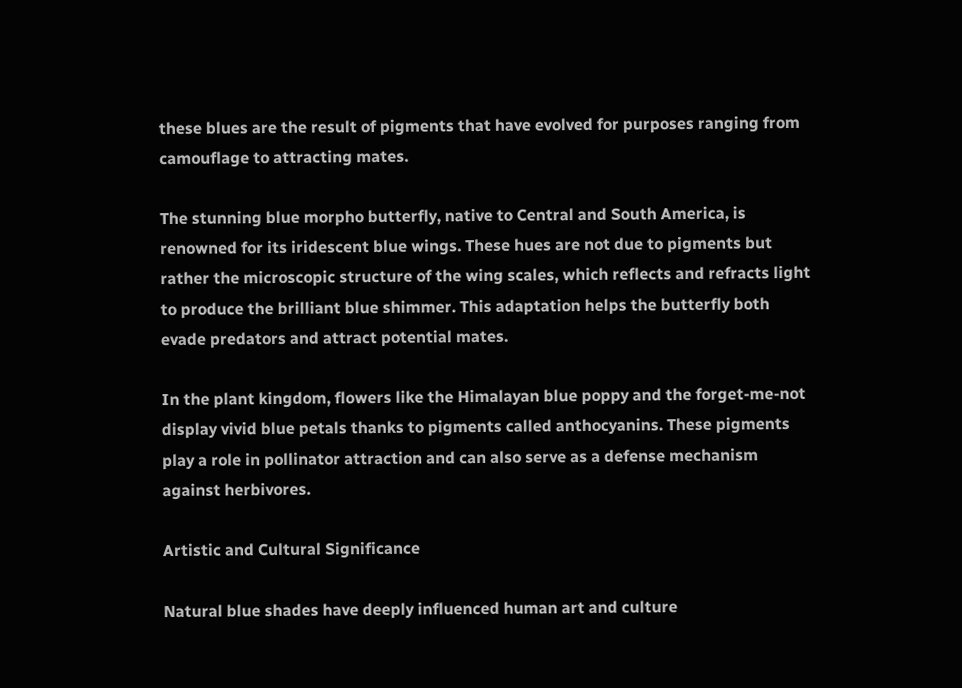these blues are the result of pigments that have evolved for purposes ranging from camouflage to attracting mates.

The stunning blue morpho butterfly, native to Central and South America, is renowned for its iridescent blue wings. These hues are not due to pigments but rather the microscopic structure of the wing scales, which reflects and refracts light to produce the brilliant blue shimmer. This adaptation helps the butterfly both evade predators and attract potential mates.

In the plant kingdom, flowers like the Himalayan blue poppy and the forget-me-not display vivid blue petals thanks to pigments called anthocyanins. These pigments play a role in pollinator attraction and can also serve as a defense mechanism against herbivores.

Artistic and Cultural Significance

Natural blue shades have deeply influenced human art and culture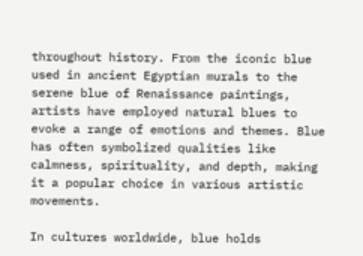throughout history. From the iconic blue used in ancient Egyptian murals to the serene blue of Renaissance paintings, artists have employed natural blues to evoke a range of emotions and themes. Blue has often symbolized qualities like calmness, spirituality, and depth, making it a popular choice in various artistic movements.

In cultures worldwide, blue holds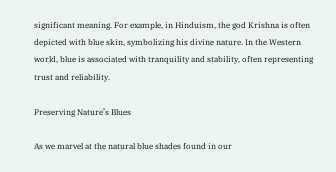significant meaning. For example, in Hinduism, the god Krishna is often depicted with blue skin, symbolizing his divine nature. In the Western world, blue is associated with tranquility and stability, often representing trust and reliability.

Preserving Nature’s Blues

As we marvel at the natural blue shades found in our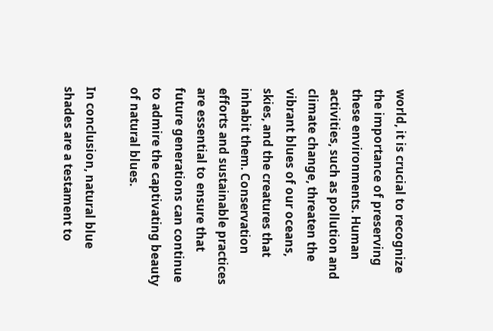world, it is crucial to recognize the importance of preserving these environments. Human activities, such as pollution and climate change, threaten the vibrant blues of our oceans, skies, and the creatures that inhabit them. Conservation efforts and sustainable practices are essential to ensure that future generations can continue to admire the captivating beauty of natural blues.

In conclusion, natural blue shades are a testament to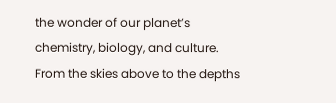the wonder of our planet’s chemistry, biology, and culture. From the skies above to the depths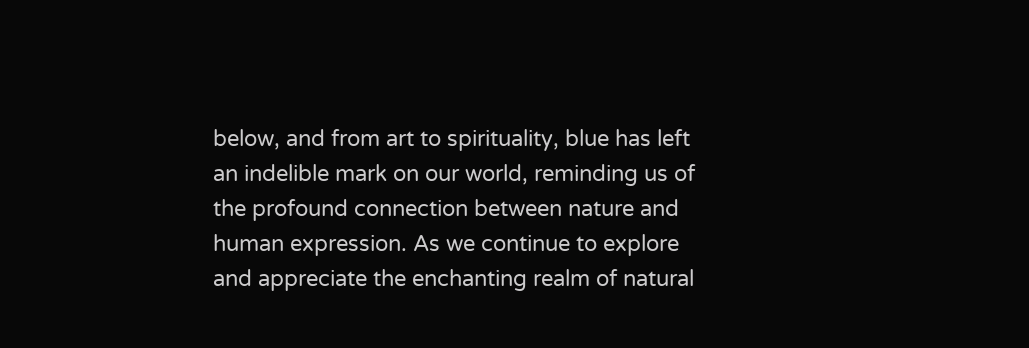below, and from art to spirituality, blue has left an indelible mark on our world, reminding us of the profound connection between nature and human expression. As we continue to explore and appreciate the enchanting realm of natural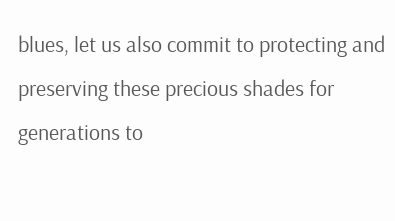blues, let us also commit to protecting and preserving these precious shades for generations to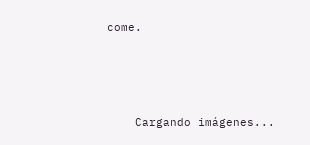come.



    Cargando imágenes...